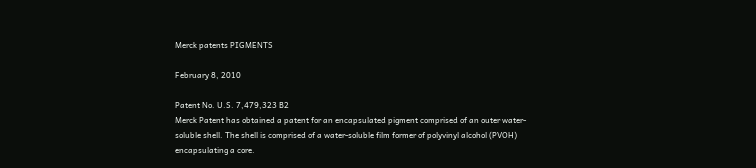Merck patents PIGMENTS

February 8, 2010

Patent No. U.S. 7,479,323 B2
Merck Patent has obtained a patent for an encapsulated pigment comprised of an outer water-soluble shell. The shell is comprised of a water-soluble film former of polyvinyl alcohol (PVOH) encapsulating a core.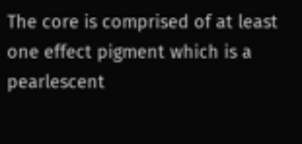The core is comprised of at least one effect pigment which is a pearlescent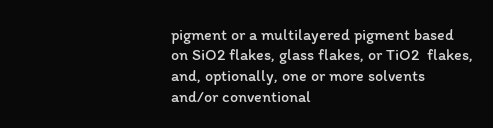pigment or a multilayered pigment based on SiO2 flakes, glass flakes, or TiO2  flakes, and, optionally, one or more solvents and/or conventional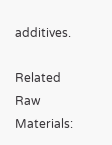additives.

Related Raw Materials: